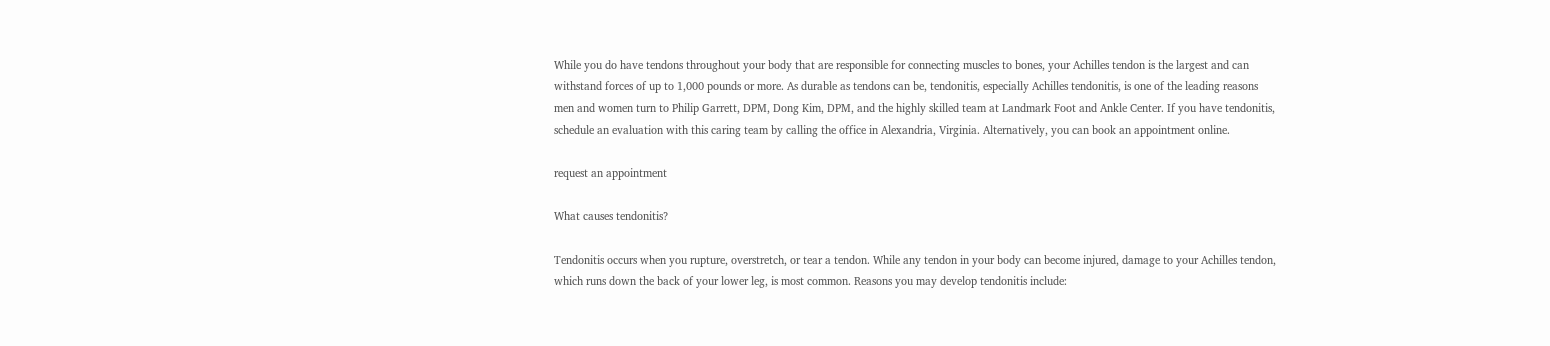While you do have tendons throughout your body that are responsible for connecting muscles to bones, your Achilles tendon is the largest and can withstand forces of up to 1,000 pounds or more. As durable as tendons can be, tendonitis, especially Achilles tendonitis, is one of the leading reasons men and women turn to Philip Garrett, DPM, Dong Kim, DPM, and the highly skilled team at Landmark Foot and Ankle Center. If you have tendonitis, schedule an evaluation with this caring team by calling the office in Alexandria, Virginia. Alternatively, you can book an appointment online.

request an appointment

What causes tendonitis?

Tendonitis occurs when you rupture, overstretch, or tear a tendon. While any tendon in your body can become injured, damage to your Achilles tendon, which runs down the back of your lower leg, is most common. Reasons you may develop tendonitis include: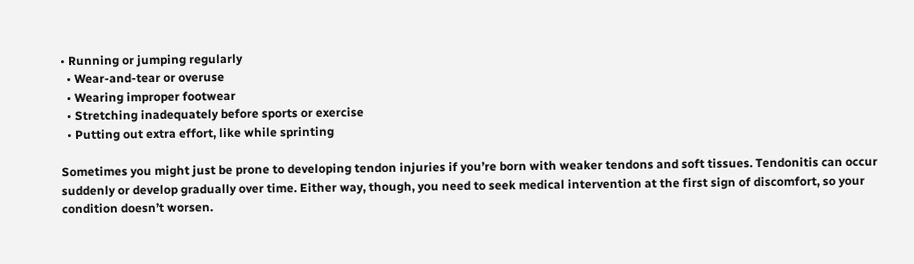• Running or jumping regularly
  • Wear-and-tear or overuse
  • Wearing improper footwear
  • Stretching inadequately before sports or exercise
  • Putting out extra effort, like while sprinting

Sometimes you might just be prone to developing tendon injuries if you’re born with weaker tendons and soft tissues. Tendonitis can occur suddenly or develop gradually over time. Either way, though, you need to seek medical intervention at the first sign of discomfort, so your condition doesn’t worsen.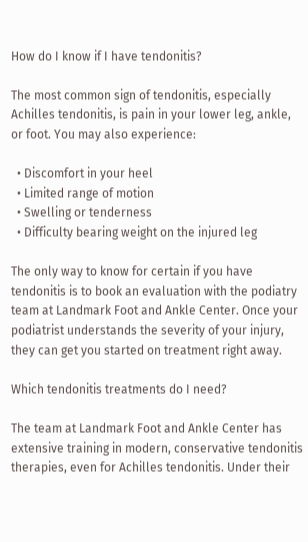How do I know if I have tendonitis?

The most common sign of tendonitis, especially Achilles tendonitis, is pain in your lower leg, ankle, or foot. You may also experience:

  • Discomfort in your heel
  • Limited range of motion
  • Swelling or tenderness
  • Difficulty bearing weight on the injured leg

The only way to know for certain if you have tendonitis is to book an evaluation with the podiatry team at Landmark Foot and Ankle Center. Once your podiatrist understands the severity of your injury, they can get you started on treatment right away.

Which tendonitis treatments do I need?

The team at Landmark Foot and Ankle Center has extensive training in modern, conservative tendonitis therapies, even for Achilles tendonitis. Under their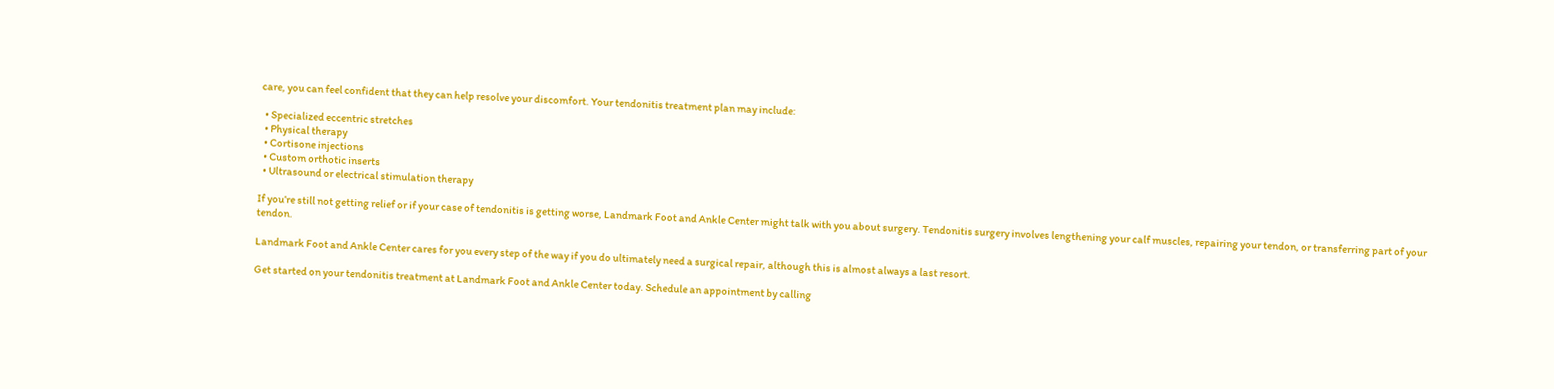care, you can feel confident that they can help resolve your discomfort. Your tendonitis treatment plan may include:

  • Specialized eccentric stretches
  • Physical therapy
  • Cortisone injections
  • Custom orthotic inserts
  • Ultrasound or electrical stimulation therapy

If you’re still not getting relief or if your case of tendonitis is getting worse, Landmark Foot and Ankle Center might talk with you about surgery. Tendonitis surgery involves lengthening your calf muscles, repairing your tendon, or transferring part of your tendon.

Landmark Foot and Ankle Center cares for you every step of the way if you do ultimately need a surgical repair, although this is almost always a last resort.

Get started on your tendonitis treatment at Landmark Foot and Ankle Center today. Schedule an appointment by calling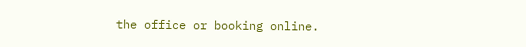the office or booking online.